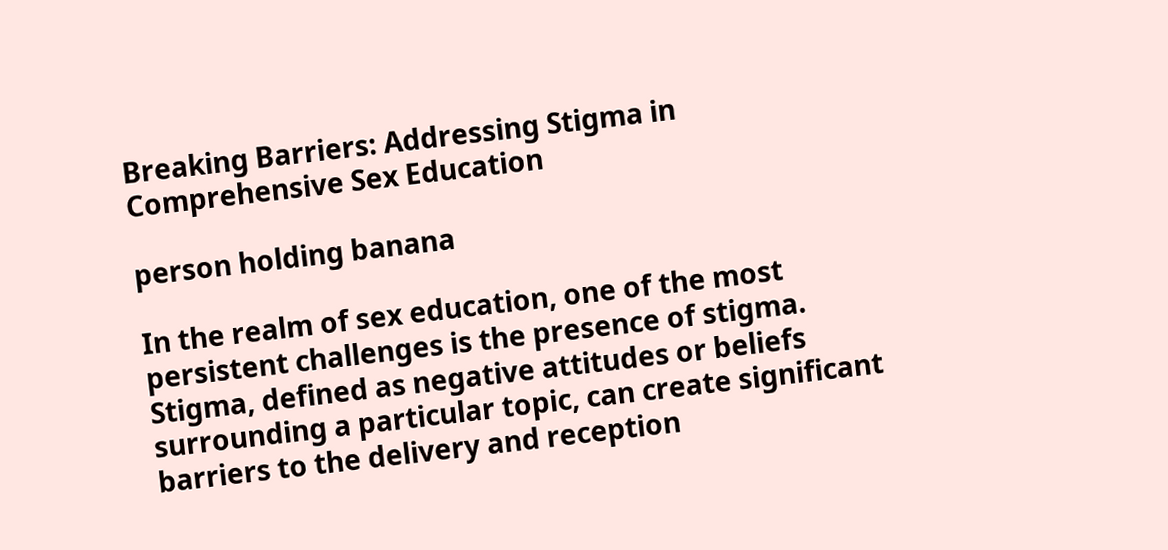Breaking Barriers: Addressing Stigma in Comprehensive Sex Education

person holding banana

In the realm of sex education, one of the most persistent challenges is the presence of stigma. Stigma, defined as negative attitudes or beliefs surrounding a particular topic, can create significant barriers to the delivery and reception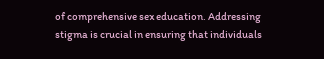of comprehensive sex education. Addressing stigma is crucial in ensuring that individuals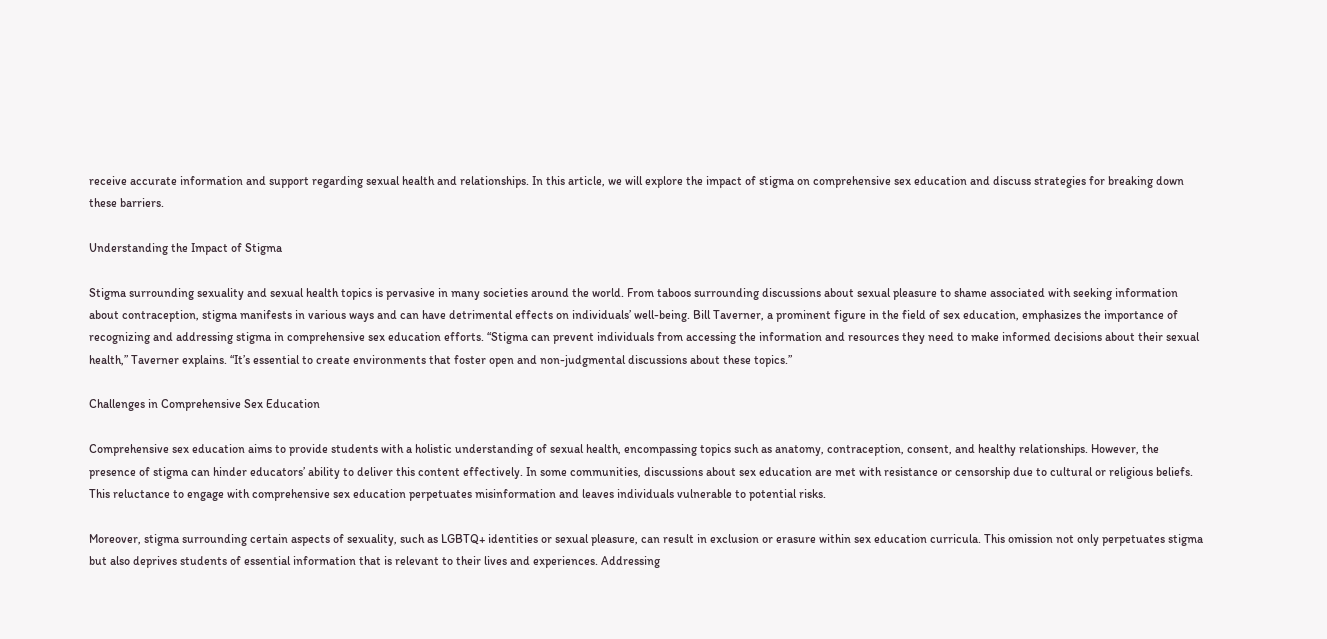receive accurate information and support regarding sexual health and relationships. In this article, we will explore the impact of stigma on comprehensive sex education and discuss strategies for breaking down these barriers.

Understanding the Impact of Stigma

Stigma surrounding sexuality and sexual health topics is pervasive in many societies around the world. From taboos surrounding discussions about sexual pleasure to shame associated with seeking information about contraception, stigma manifests in various ways and can have detrimental effects on individuals’ well-being. Bill Taverner, a prominent figure in the field of sex education, emphasizes the importance of recognizing and addressing stigma in comprehensive sex education efforts. “Stigma can prevent individuals from accessing the information and resources they need to make informed decisions about their sexual health,” Taverner explains. “It’s essential to create environments that foster open and non-judgmental discussions about these topics.”

Challenges in Comprehensive Sex Education

Comprehensive sex education aims to provide students with a holistic understanding of sexual health, encompassing topics such as anatomy, contraception, consent, and healthy relationships. However, the presence of stigma can hinder educators’ ability to deliver this content effectively. In some communities, discussions about sex education are met with resistance or censorship due to cultural or religious beliefs. This reluctance to engage with comprehensive sex education perpetuates misinformation and leaves individuals vulnerable to potential risks.

Moreover, stigma surrounding certain aspects of sexuality, such as LGBTQ+ identities or sexual pleasure, can result in exclusion or erasure within sex education curricula. This omission not only perpetuates stigma but also deprives students of essential information that is relevant to their lives and experiences. Addressing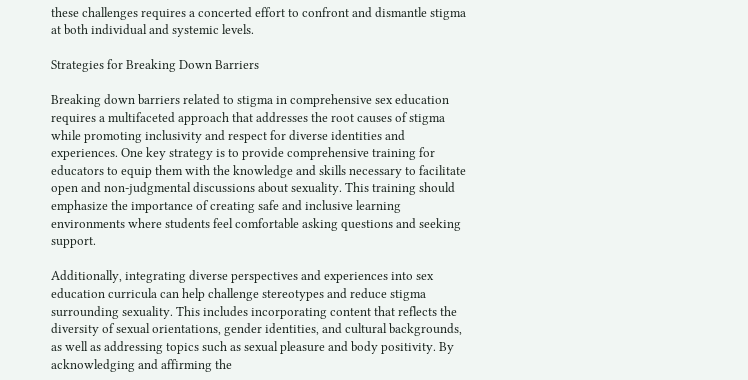these challenges requires a concerted effort to confront and dismantle stigma at both individual and systemic levels.

Strategies for Breaking Down Barriers

Breaking down barriers related to stigma in comprehensive sex education requires a multifaceted approach that addresses the root causes of stigma while promoting inclusivity and respect for diverse identities and experiences. One key strategy is to provide comprehensive training for educators to equip them with the knowledge and skills necessary to facilitate open and non-judgmental discussions about sexuality. This training should emphasize the importance of creating safe and inclusive learning environments where students feel comfortable asking questions and seeking support.

Additionally, integrating diverse perspectives and experiences into sex education curricula can help challenge stereotypes and reduce stigma surrounding sexuality. This includes incorporating content that reflects the diversity of sexual orientations, gender identities, and cultural backgrounds, as well as addressing topics such as sexual pleasure and body positivity. By acknowledging and affirming the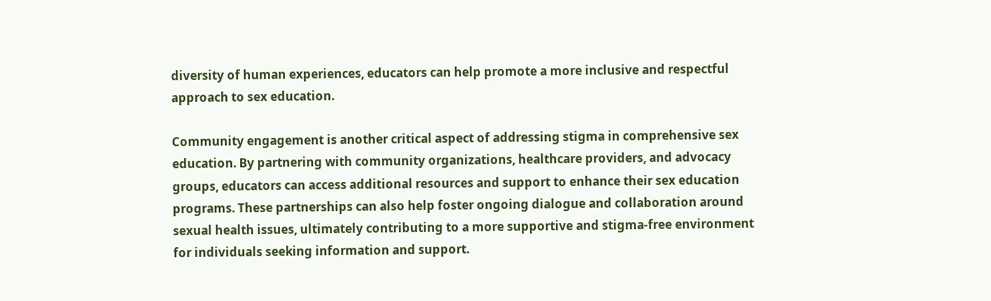diversity of human experiences, educators can help promote a more inclusive and respectful approach to sex education.

Community engagement is another critical aspect of addressing stigma in comprehensive sex education. By partnering with community organizations, healthcare providers, and advocacy groups, educators can access additional resources and support to enhance their sex education programs. These partnerships can also help foster ongoing dialogue and collaboration around sexual health issues, ultimately contributing to a more supportive and stigma-free environment for individuals seeking information and support.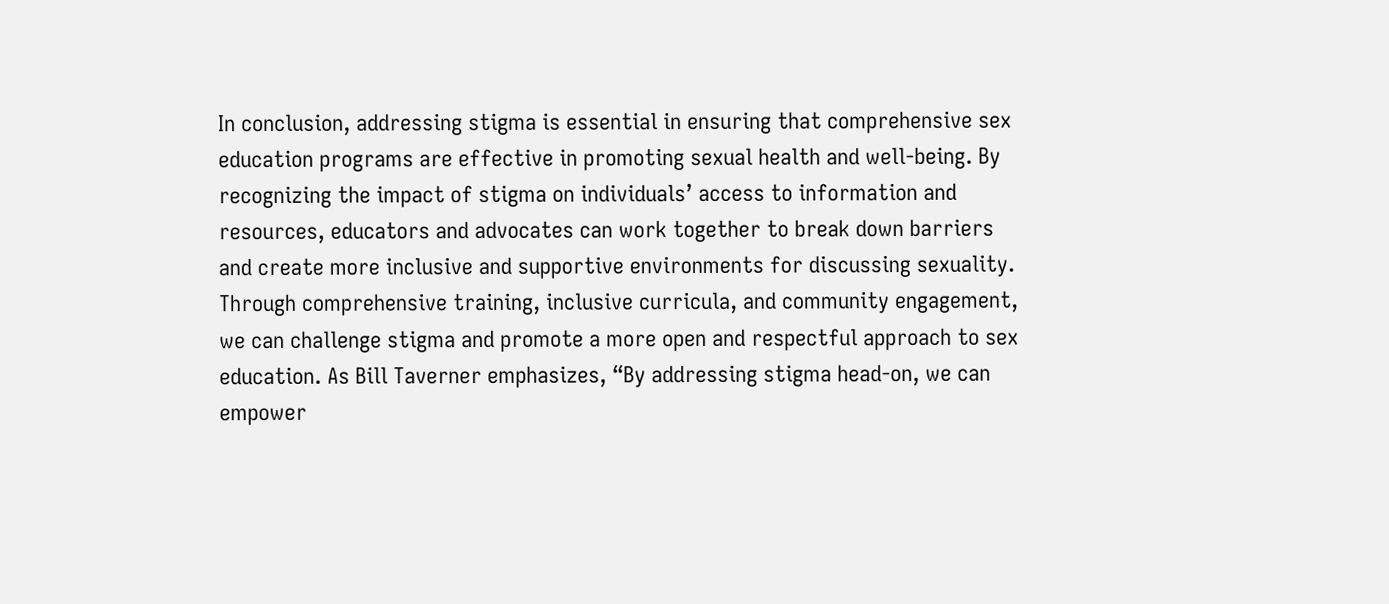In conclusion, addressing stigma is essential in ensuring that comprehensive sex education programs are effective in promoting sexual health and well-being. By recognizing the impact of stigma on individuals’ access to information and resources, educators and advocates can work together to break down barriers and create more inclusive and supportive environments for discussing sexuality. Through comprehensive training, inclusive curricula, and community engagement, we can challenge stigma and promote a more open and respectful approach to sex education. As Bill Taverner emphasizes, “By addressing stigma head-on, we can empower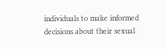individuals to make informed decisions about their sexual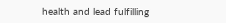health and lead fulfilling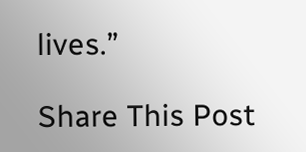lives.”

Share This Post